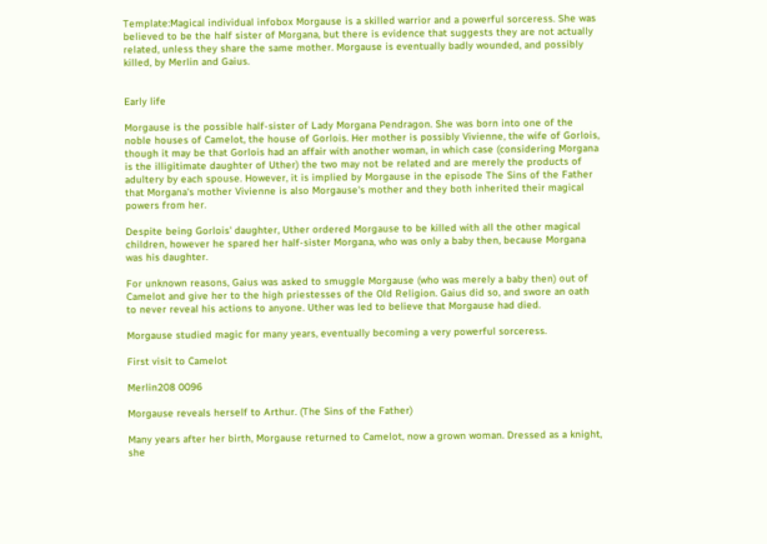Template:Magical individual infobox Morgause is a skilled warrior and a powerful sorceress. She was believed to be the half sister of Morgana, but there is evidence that suggests they are not actually related, unless they share the same mother. Morgause is eventually badly wounded, and possibly killed, by Merlin and Gaius.


Early life

Morgause is the possible half-sister of Lady Morgana Pendragon. She was born into one of the noble houses of Camelot, the house of Gorlois. Her mother is possibly Vivienne, the wife of Gorlois, though it may be that Gorlois had an affair with another woman, in which case (considering Morgana is the illigitimate daughter of Uther) the two may not be related and are merely the products of adultery by each spouse. However, it is implied by Morgause in the episode The Sins of the Father that Morgana's mother Vivienne is also Morgause's mother and they both inherited their magical powers from her.

Despite being Gorlois' daughter, Uther ordered Morgause to be killed with all the other magical children, however he spared her half-sister Morgana, who was only a baby then, because Morgana was his daughter.

For unknown reasons, Gaius was asked to smuggle Morgause (who was merely a baby then) out of Camelot and give her to the high priestesses of the Old Religion. Gaius did so, and swore an oath to never reveal his actions to anyone. Uther was led to believe that Morgause had died.

Morgause studied magic for many years, eventually becoming a very powerful sorceress.

First visit to Camelot

Merlin208 0096

Morgause reveals herself to Arthur. (The Sins of the Father)

Many years after her birth, Morgause returned to Camelot, now a grown woman. Dressed as a knight, she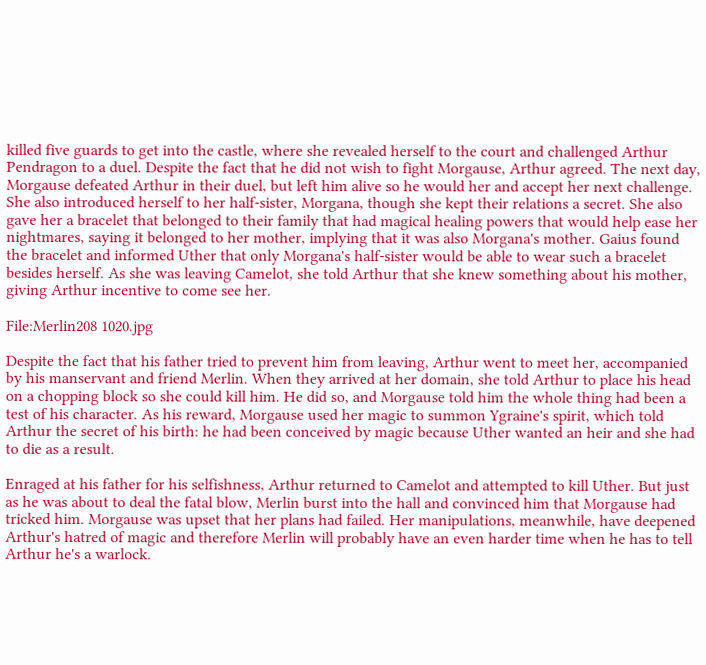killed five guards to get into the castle, where she revealed herself to the court and challenged Arthur Pendragon to a duel. Despite the fact that he did not wish to fight Morgause, Arthur agreed. The next day, Morgause defeated Arthur in their duel, but left him alive so he would her and accept her next challenge. She also introduced herself to her half-sister, Morgana, though she kept their relations a secret. She also gave her a bracelet that belonged to their family that had magical healing powers that would help ease her nightmares, saying it belonged to her mother, implying that it was also Morgana's mother. Gaius found the bracelet and informed Uther that only Morgana's half-sister would be able to wear such a bracelet besides herself. As she was leaving Camelot, she told Arthur that she knew something about his mother, giving Arthur incentive to come see her.

File:Merlin208 1020.jpg

Despite the fact that his father tried to prevent him from leaving, Arthur went to meet her, accompanied by his manservant and friend Merlin. When they arrived at her domain, she told Arthur to place his head on a chopping block so she could kill him. He did so, and Morgause told him the whole thing had been a test of his character. As his reward, Morgause used her magic to summon Ygraine's spirit, which told Arthur the secret of his birth: he had been conceived by magic because Uther wanted an heir and she had to die as a result.

Enraged at his father for his selfishness, Arthur returned to Camelot and attempted to kill Uther. But just as he was about to deal the fatal blow, Merlin burst into the hall and convinced him that Morgause had tricked him. Morgause was upset that her plans had failed. Her manipulations, meanwhile, have deepened Arthur's hatred of magic and therefore Merlin will probably have an even harder time when he has to tell Arthur he's a warlock.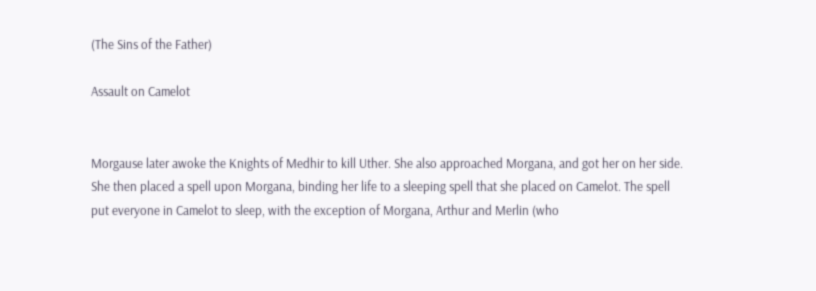(The Sins of the Father)

Assault on Camelot


Morgause later awoke the Knights of Medhir to kill Uther. She also approached Morgana, and got her on her side. She then placed a spell upon Morgana, binding her life to a sleeping spell that she placed on Camelot. The spell put everyone in Camelot to sleep, with the exception of Morgana, Arthur and Merlin (who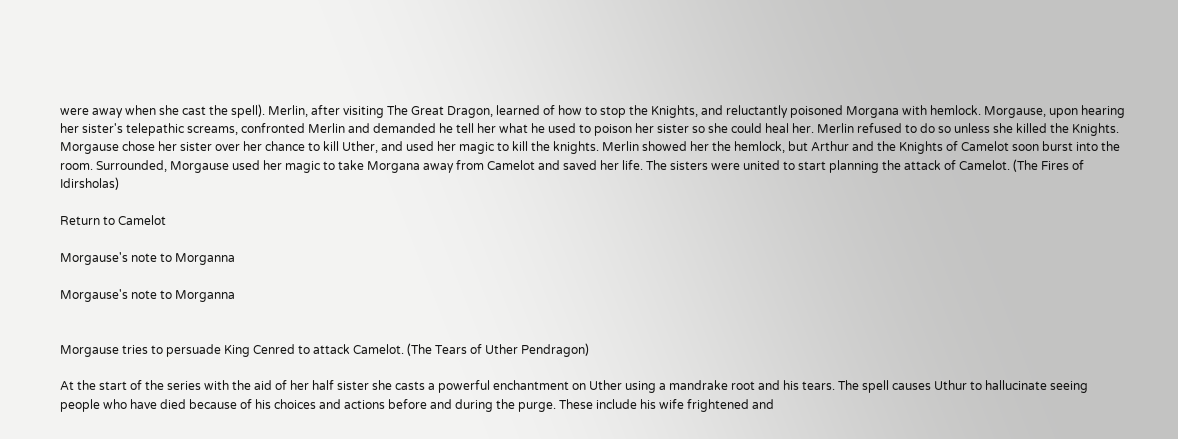were away when she cast the spell). Merlin, after visiting The Great Dragon, learned of how to stop the Knights, and reluctantly poisoned Morgana with hemlock. Morgause, upon hearing her sister's telepathic screams, confronted Merlin and demanded he tell her what he used to poison her sister so she could heal her. Merlin refused to do so unless she killed the Knights. Morgause chose her sister over her chance to kill Uther, and used her magic to kill the knights. Merlin showed her the hemlock, but Arthur and the Knights of Camelot soon burst into the room. Surrounded, Morgause used her magic to take Morgana away from Camelot and saved her life. The sisters were united to start planning the attack of Camelot. (The Fires of Idirsholas)

Return to Camelot

Morgause's note to Morganna

Morgause's note to Morganna


Morgause tries to persuade King Cenred to attack Camelot. (The Tears of Uther Pendragon)

At the start of the series with the aid of her half sister she casts a powerful enchantment on Uther using a mandrake root and his tears. The spell causes Uthur to hallucinate seeing people who have died because of his choices and actions before and during the purge. These include his wife frightened and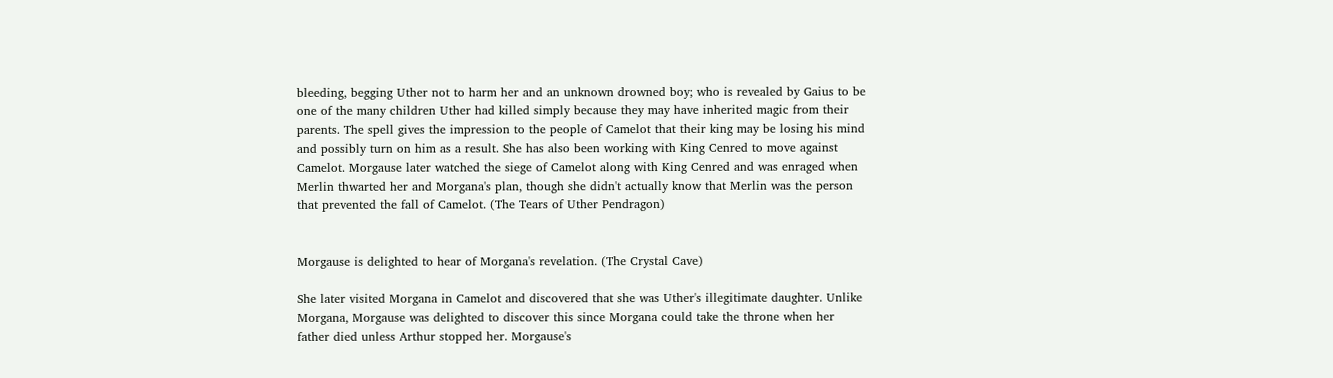bleeding, begging Uther not to harm her and an unknown drowned boy; who is revealed by Gaius to be one of the many children Uther had killed simply because they may have inherited magic from their parents. The spell gives the impression to the people of Camelot that their king may be losing his mind and possibly turn on him as a result. She has also been working with King Cenred to move against Camelot. Morgause later watched the siege of Camelot along with King Cenred and was enraged when Merlin thwarted her and Morgana's plan, though she didn't actually know that Merlin was the person that prevented the fall of Camelot. (The Tears of Uther Pendragon)


Morgause is delighted to hear of Morgana's revelation. (The Crystal Cave)

She later visited Morgana in Camelot and discovered that she was Uther's illegitimate daughter. Unlike Morgana, Morgause was delighted to discover this since Morgana could take the throne when her father died unless Arthur stopped her. Morgause's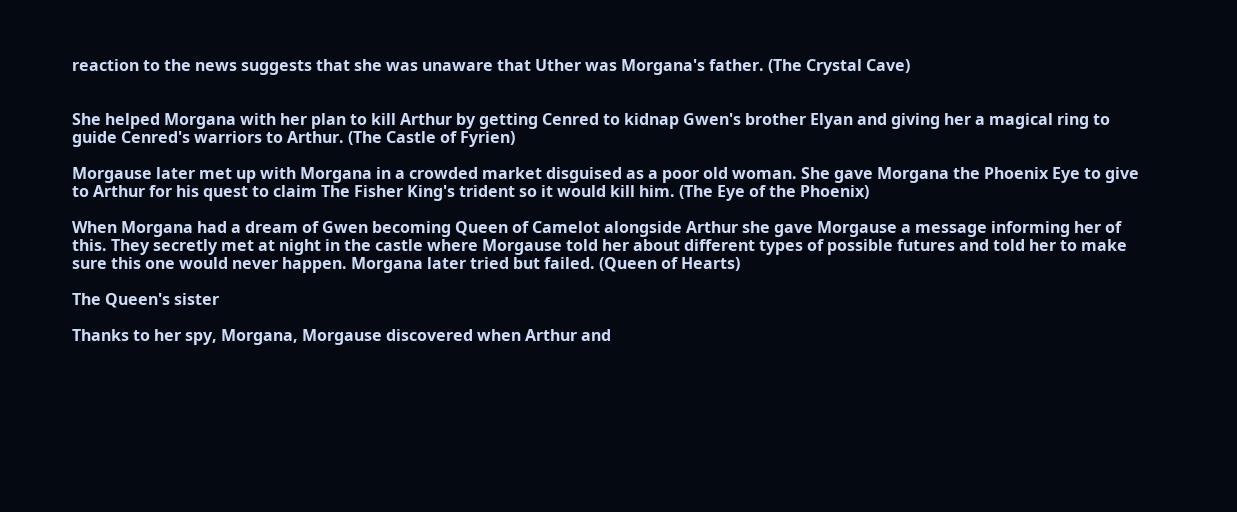reaction to the news suggests that she was unaware that Uther was Morgana's father. (The Crystal Cave)


She helped Morgana with her plan to kill Arthur by getting Cenred to kidnap Gwen's brother Elyan and giving her a magical ring to guide Cenred's warriors to Arthur. (The Castle of Fyrien)

Morgause later met up with Morgana in a crowded market disguised as a poor old woman. She gave Morgana the Phoenix Eye to give to Arthur for his quest to claim The Fisher King's trident so it would kill him. (The Eye of the Phoenix)

When Morgana had a dream of Gwen becoming Queen of Camelot alongside Arthur she gave Morgause a message informing her of this. They secretly met at night in the castle where Morgause told her about different types of possible futures and told her to make sure this one would never happen. Morgana later tried but failed. (Queen of Hearts)

The Queen's sister

Thanks to her spy, Morgana, Morgause discovered when Arthur and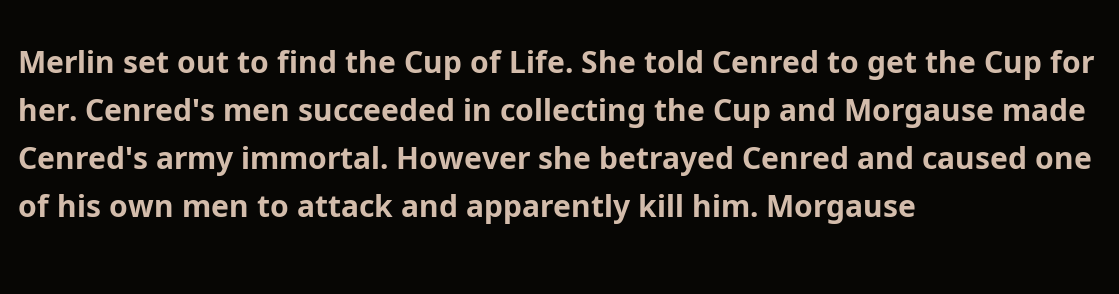Merlin set out to find the Cup of Life. She told Cenred to get the Cup for her. Cenred's men succeeded in collecting the Cup and Morgause made Cenred's army immortal. However she betrayed Cenred and caused one of his own men to attack and apparently kill him. Morgause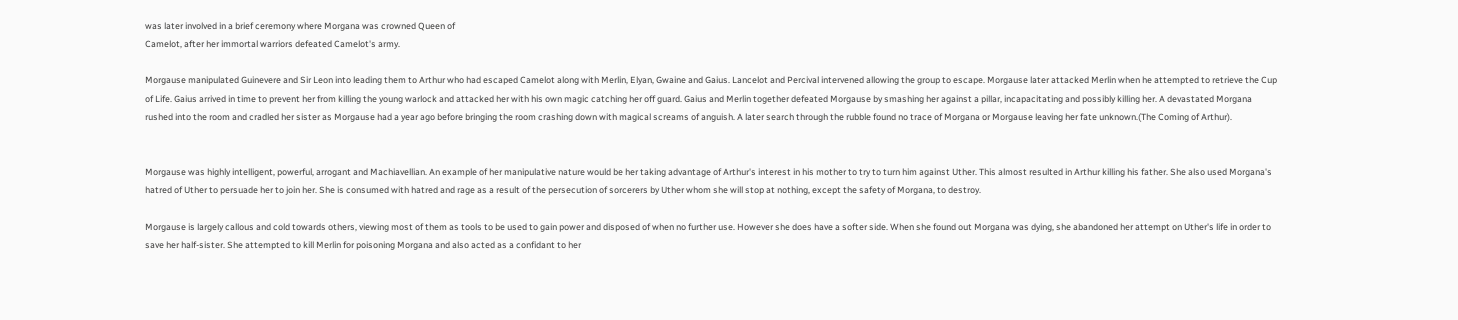was later involved in a brief ceremony where Morgana was crowned Queen of
Camelot, after her immortal warriors defeated Camelot's army.

Morgause manipulated Guinevere and Sir Leon into leading them to Arthur who had escaped Camelot along with Merlin, Elyan, Gwaine and Gaius. Lancelot and Percival intervened allowing the group to escape. Morgause later attacked Merlin when he attempted to retrieve the Cup of Life. Gaius arrived in time to prevent her from killing the young warlock and attacked her with his own magic catching her off guard. Gaius and Merlin together defeated Morgause by smashing her against a pillar, incapacitating and possibly killing her. A devastated Morgana rushed into the room and cradled her sister as Morgause had a year ago before bringing the room crashing down with magical screams of anguish. A later search through the rubble found no trace of Morgana or Morgause leaving her fate unknown.(The Coming of Arthur).


Morgause was highly intelligent, powerful, arrogant and Machiavellian. An example of her manipulative nature would be her taking advantage of Arthur's interest in his mother to try to turn him against Uther. This almost resulted in Arthur killing his father. She also used Morgana's hatred of Uther to persuade her to join her. She is consumed with hatred and rage as a result of the persecution of sorcerers by Uther whom she will stop at nothing, except the safety of Morgana, to destroy.

Morgause is largely callous and cold towards others, viewing most of them as tools to be used to gain power and disposed of when no further use. However she does have a softer side. When she found out Morgana was dying, she abandoned her attempt on Uther's life in order to save her half-sister. She attempted to kill Merlin for poisoning Morgana and also acted as a confidant to her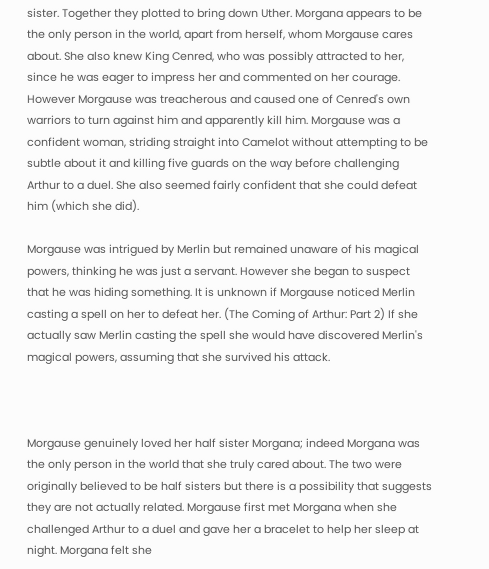sister. Together they plotted to bring down Uther. Morgana appears to be the only person in the world, apart from herself, whom Morgause cares about. She also knew King Cenred, who was possibly attracted to her, since he was eager to impress her and commented on her courage. However Morgause was treacherous and caused one of Cenred's own warriors to turn against him and apparently kill him. Morgause was a confident woman, striding straight into Camelot without attempting to be subtle about it and killing five guards on the way before challenging Arthur to a duel. She also seemed fairly confident that she could defeat him (which she did).

Morgause was intrigued by Merlin but remained unaware of his magical powers, thinking he was just a servant. However she began to suspect that he was hiding something. It is unknown if Morgause noticed Merlin casting a spell on her to defeat her. (The Coming of Arthur: Part 2) If she actually saw Merlin casting the spell she would have discovered Merlin's magical powers, assuming that she survived his attack.



Morgause genuinely loved her half sister Morgana; indeed Morgana was the only person in the world that she truly cared about. The two were originally believed to be half sisters but there is a possibility that suggests they are not actually related. Morgause first met Morgana when she challenged Arthur to a duel and gave her a bracelet to help her sleep at night. Morgana felt she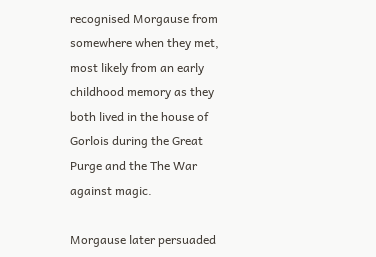recognised Morgause from somewhere when they met, most likely from an early childhood memory as they both lived in the house of Gorlois during the Great Purge and the The War against magic.

Morgause later persuaded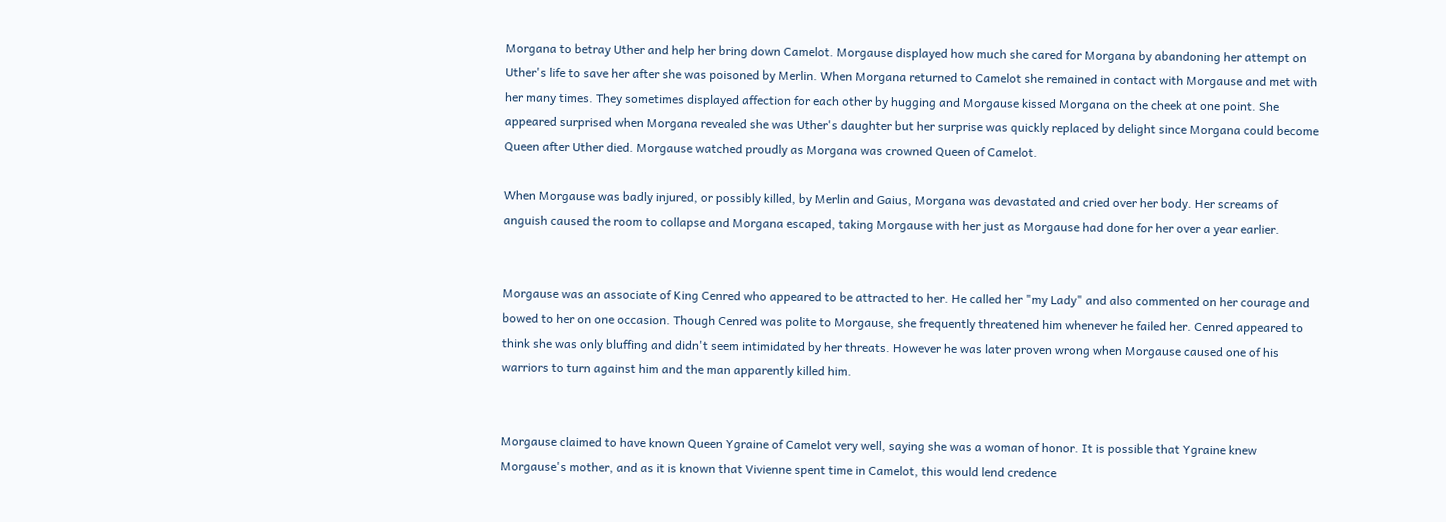Morgana to betray Uther and help her bring down Camelot. Morgause displayed how much she cared for Morgana by abandoning her attempt on Uther's life to save her after she was poisoned by Merlin. When Morgana returned to Camelot she remained in contact with Morgause and met with her many times. They sometimes displayed affection for each other by hugging and Morgause kissed Morgana on the cheek at one point. She appeared surprised when Morgana revealed she was Uther's daughter but her surprise was quickly replaced by delight since Morgana could become Queen after Uther died. Morgause watched proudly as Morgana was crowned Queen of Camelot.

When Morgause was badly injured, or possibly killed, by Merlin and Gaius, Morgana was devastated and cried over her body. Her screams of anguish caused the room to collapse and Morgana escaped, taking Morgause with her just as Morgause had done for her over a year earlier.


Morgause was an associate of King Cenred who appeared to be attracted to her. He called her "my Lady" and also commented on her courage and bowed to her on one occasion. Though Cenred was polite to Morgause, she frequently threatened him whenever he failed her. Cenred appeared to think she was only bluffing and didn't seem intimidated by her threats. However he was later proven wrong when Morgause caused one of his warriors to turn against him and the man apparently killed him.


Morgause claimed to have known Queen Ygraine of Camelot very well, saying she was a woman of honor. It is possible that Ygraine knew Morgause's mother, and as it is known that Vivienne spent time in Camelot, this would lend credence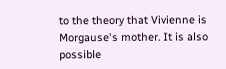to the theory that Vivienne is Morgause's mother. It is also possible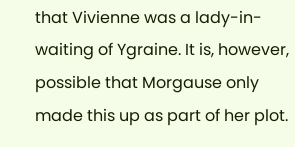that Vivienne was a lady-in-waiting of Ygraine. It is, however, possible that Morgause only made this up as part of her plot.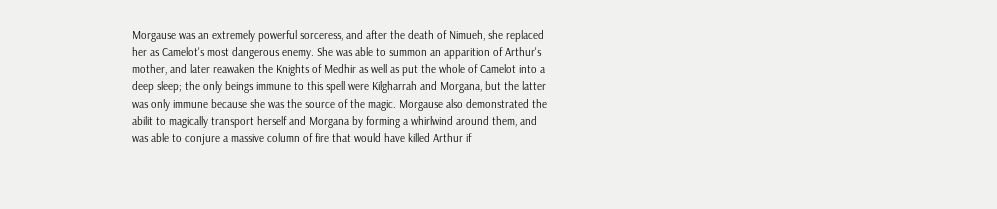Morgause was an extremely powerful sorceress, and after the death of Nimueh, she replaced her as Camelot's most dangerous enemy. She was able to summon an apparition of Arthur's mother, and later reawaken the Knights of Medhir as well as put the whole of Camelot into a deep sleep; the only beings immune to this spell were Kilgharrah and Morgana, but the latter was only immune because she was the source of the magic. Morgause also demonstrated the abilit to magically transport herself and Morgana by forming a whirlwind around them, and was able to conjure a massive column of fire that would have killed Arthur if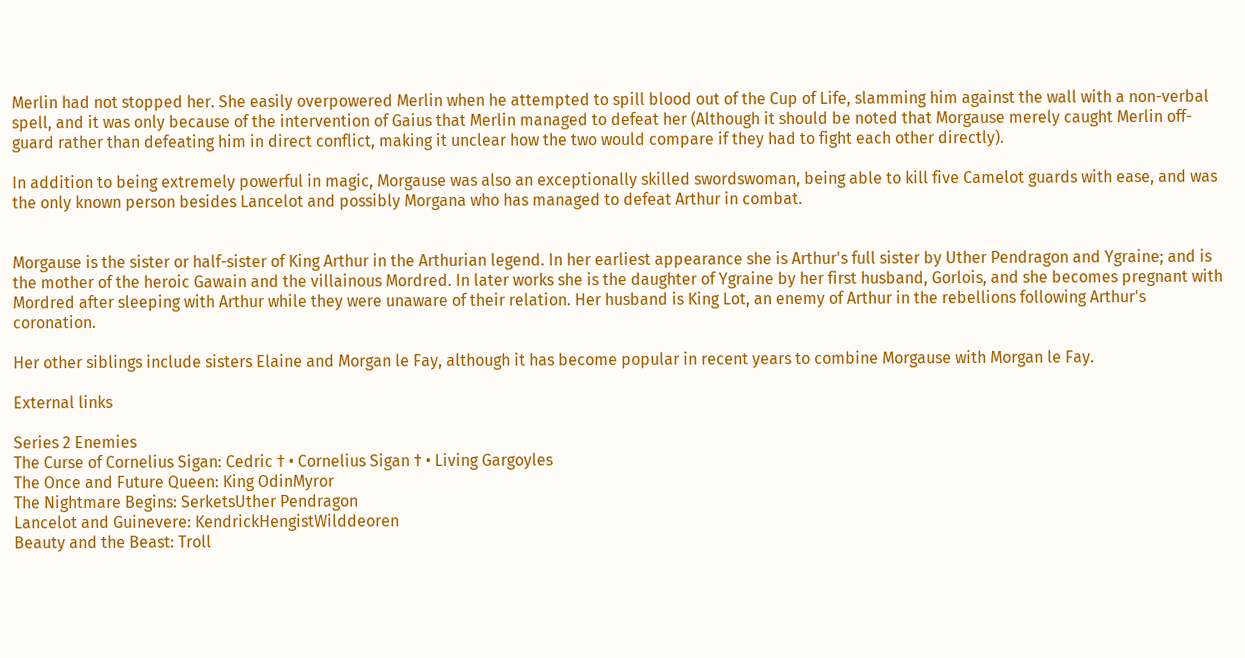Merlin had not stopped her. She easily overpowered Merlin when he attempted to spill blood out of the Cup of Life, slamming him against the wall with a non-verbal spell, and it was only because of the intervention of Gaius that Merlin managed to defeat her (Although it should be noted that Morgause merely caught Merlin off-guard rather than defeating him in direct conflict, making it unclear how the two would compare if they had to fight each other directly).

In addition to being extremely powerful in magic, Morgause was also an exceptionally skilled swordswoman, being able to kill five Camelot guards with ease, and was the only known person besides Lancelot and possibly Morgana who has managed to defeat Arthur in combat.


Morgause is the sister or half-sister of King Arthur in the Arthurian legend. In her earliest appearance she is Arthur's full sister by Uther Pendragon and Ygraine; and is the mother of the heroic Gawain and the villainous Mordred. In later works she is the daughter of Ygraine by her first husband, Gorlois, and she becomes pregnant with Mordred after sleeping with Arthur while they were unaware of their relation. Her husband is King Lot, an enemy of Arthur in the rebellions following Arthur's coronation.

Her other siblings include sisters Elaine and Morgan le Fay, although it has become popular in recent years to combine Morgause with Morgan le Fay.

External links

Series 2 Enemies
The Curse of Cornelius Sigan: Cedric † • Cornelius Sigan † • Living Gargoyles
The Once and Future Queen: King OdinMyror
The Nightmare Begins: SerketsUther Pendragon
Lancelot and Guinevere: KendrickHengistWilddeoren
Beauty and the Beast: Troll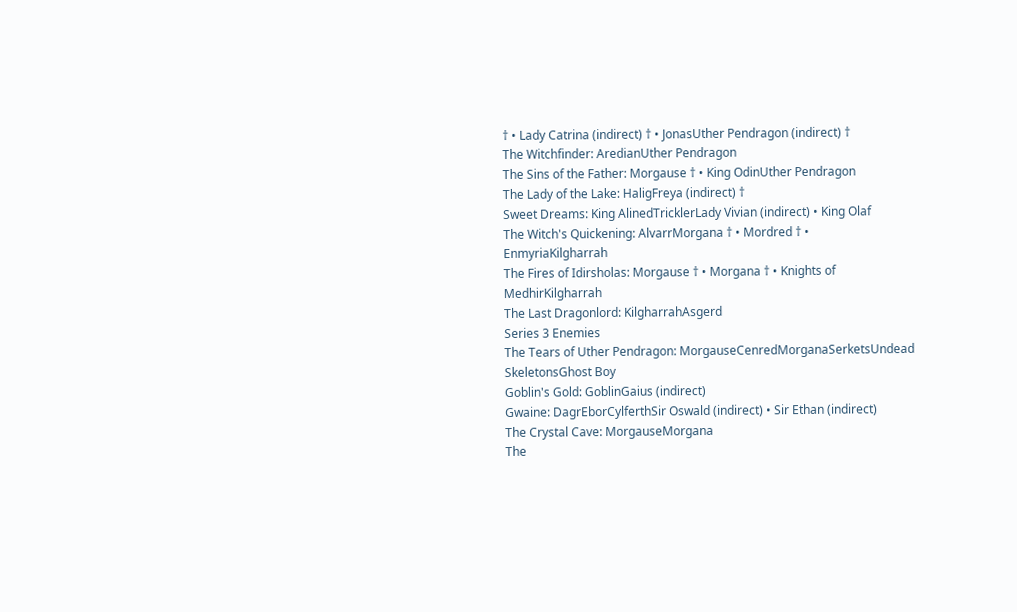† • Lady Catrina (indirect) † • JonasUther Pendragon (indirect) †
The Witchfinder: AredianUther Pendragon
The Sins of the Father: Morgause † • King OdinUther Pendragon
The Lady of the Lake: HaligFreya (indirect) †
Sweet Dreams: King AlinedTricklerLady Vivian (indirect) • King Olaf
The Witch's Quickening: AlvarrMorgana † • Mordred † • EnmyriaKilgharrah
The Fires of Idirsholas: Morgause † • Morgana † • Knights of MedhirKilgharrah
The Last Dragonlord: KilgharrahAsgerd
Series 3 Enemies
The Tears of Uther Pendragon: MorgauseCenredMorganaSerketsUndead SkeletonsGhost Boy
Goblin's Gold: GoblinGaius (indirect)
Gwaine: DagrEborCylferthSir Oswald (indirect) • Sir Ethan (indirect)
The Crystal Cave: MorgauseMorgana
The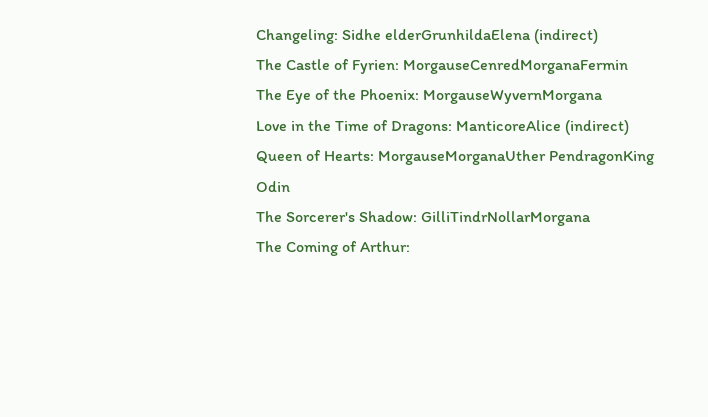Changeling: Sidhe elderGrunhildaElena (indirect)
The Castle of Fyrien: MorgauseCenredMorganaFermin
The Eye of the Phoenix: MorgauseWyvernMorgana
Love in the Time of Dragons: ManticoreAlice (indirect)
Queen of Hearts: MorgauseMorganaUther PendragonKing Odin
The Sorcerer's Shadow: GilliTindrNollarMorgana
The Coming of Arthur: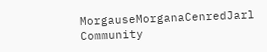MorgauseMorganaCenredJarl
Community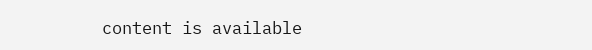content is available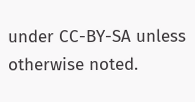under CC-BY-SA unless otherwise noted.